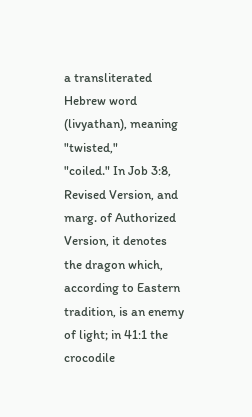a transliterated Hebrew word (livyathan), meaning "twisted,"
"coiled." In Job 3:8, Revised Version, and marg. of Authorized
Version, it denotes the dragon which, according to Eastern
tradition, is an enemy of light; in 41:1 the crocodile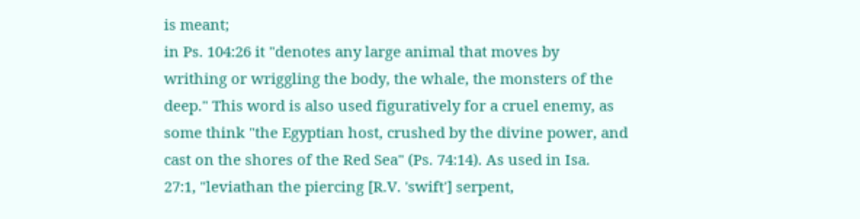is meant;
in Ps. 104:26 it "denotes any large animal that moves by
writhing or wriggling the body, the whale, the monsters of the
deep." This word is also used figuratively for a cruel enemy, as
some think "the Egyptian host, crushed by the divine power, and
cast on the shores of the Red Sea" (Ps. 74:14). As used in Isa.
27:1, "leviathan the piercing [R.V. 'swift'] serpent,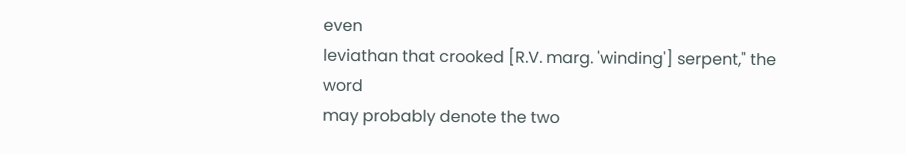even
leviathan that crooked [R.V. marg. 'winding'] serpent," the word
may probably denote the two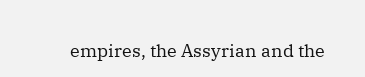empires, the Assyrian and the